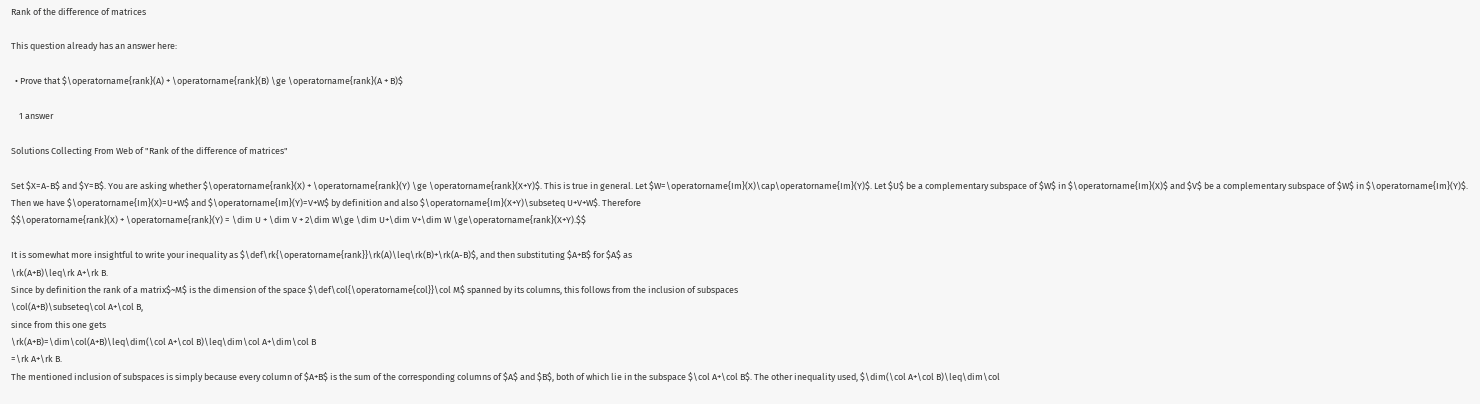Rank of the difference of matrices

This question already has an answer here:

  • Prove that $\operatorname{rank}(A) + \operatorname{rank}(B) \ge \operatorname{rank}(A + B)$

    1 answer

Solutions Collecting From Web of "Rank of the difference of matrices"

Set $X=A-B$ and $Y=B$. You are asking whether $\operatorname{rank}(X) + \operatorname{rank}(Y) \ge \operatorname{rank}(X+Y)$. This is true in general. Let $W=\operatorname{Im}(X)\cap\operatorname{Im}(Y)$. Let $U$ be a complementary subspace of $W$ in $\operatorname{Im}(X)$ and $V$ be a complementary subspace of $W$ in $\operatorname{Im}(Y)$. Then we have $\operatorname{Im}(X)=U+W$ and $\operatorname{Im}(Y)=V+W$ by definition and also $\operatorname{Im}(X+Y)\subseteq U+V+W$. Therefore
$$\operatorname{rank}(X) + \operatorname{rank}(Y) = \dim U + \dim V + 2\dim W\ge \dim U+\dim V+\dim W \ge\operatorname{rank}(X+Y).$$

It is somewhat more insightful to write your inequality as $\def\rk{\operatorname{rank}}\rk(A)\leq\rk(B)+\rk(A-B)$, and then substituting $A+B$ for $A$ as
\rk(A+B)\leq\rk A+\rk B.
Since by definition the rank of a matrix$~M$ is the dimension of the space $\def\col{\operatorname{col}}\col M$ spanned by its columns, this follows from the inclusion of subspaces
\col(A+B)\subseteq\col A+\col B,
since from this one gets
\rk(A+B)=\dim\col(A+B)\leq\dim(\col A+\col B)\leq\dim\col A+\dim\col B
=\rk A+\rk B.
The mentioned inclusion of subspaces is simply because every column of $A+B$ is the sum of the corresponding columns of $A$ and $B$, both of which lie in the subspace $\col A+\col B$. The other inequality used, $\dim(\col A+\col B)\leq\dim\col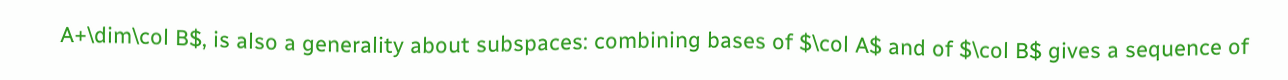A+\dim\col B$, is also a generality about subspaces: combining bases of $\col A$ and of $\col B$ gives a sequence of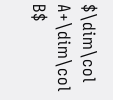$\dim\col A+\dim\col B$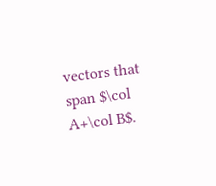vectors that span $\col A+\col B$.